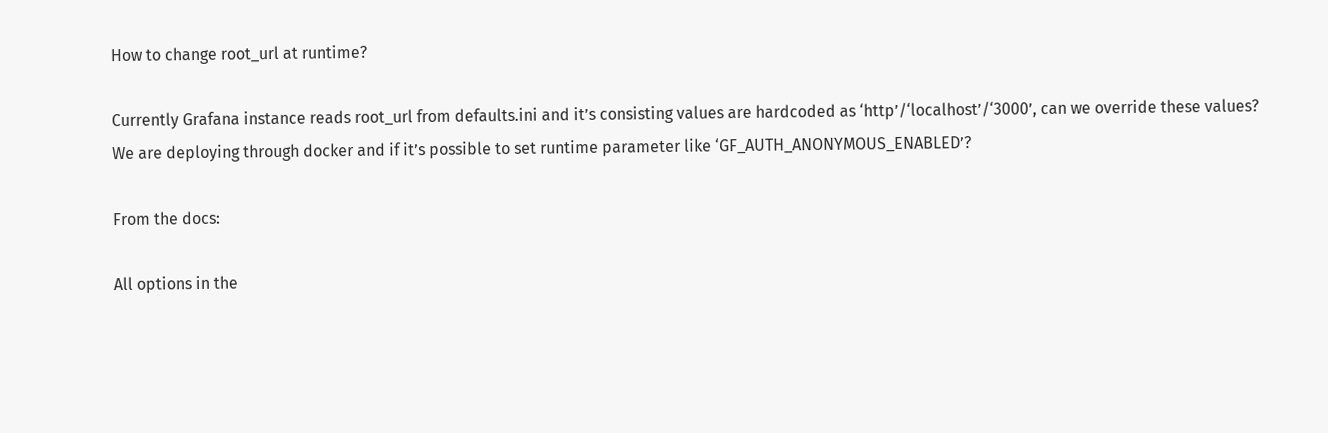How to change root_url at runtime?

Currently Grafana instance reads root_url from defaults.ini and it’s consisting values are hardcoded as ‘http’/‘localhost’/‘3000’, can we override these values?
We are deploying through docker and if it’s possible to set runtime parameter like ‘GF_AUTH_ANONYMOUS_ENABLED’?

From the docs:

All options in the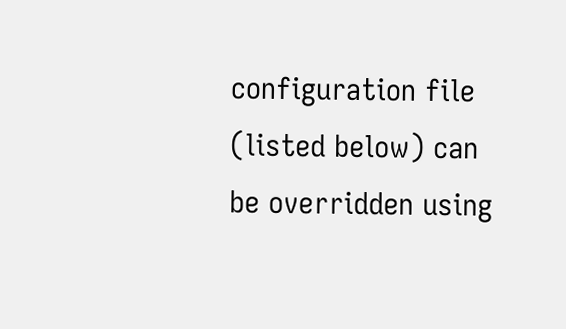configuration file (listed below) can be overridden using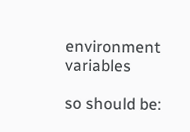environment variables

so should be: